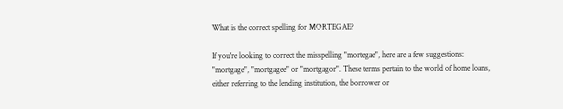What is the correct spelling for MORTEGAE?

If you're looking to correct the misspelling "mortegae", here are a few suggestions: "mortgage", "mortgagee" or "mortgagor". These terms pertain to the world of home loans, either referring to the lending institution, the borrower or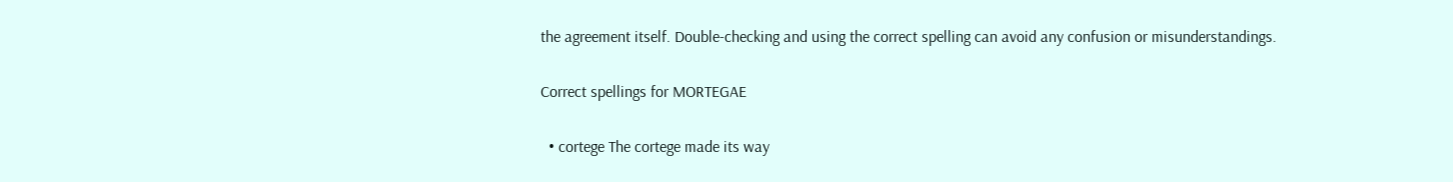the agreement itself. Double-checking and using the correct spelling can avoid any confusion or misunderstandings.

Correct spellings for MORTEGAE

  • cortege The cortege made its way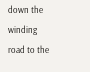down the winding road to the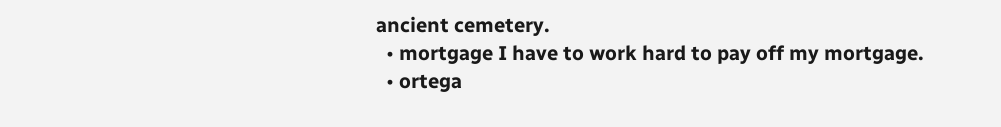ancient cemetery.
  • mortgage I have to work hard to pay off my mortgage.
  • ortega